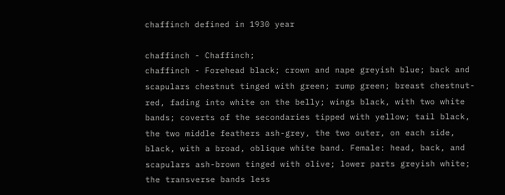chaffinch defined in 1930 year

chaffinch - Chaffinch;
chaffinch - Forehead black; crown and nape greyish blue; back and scapulars chestnut tinged with green; rump green; breast chestnut-red, fading into white on the belly; wings black, with two white bands; coverts of the secondaries tipped with yellow; tail black, the two middle feathers ash-grey, the two outer, on each side, black, with a broad, oblique white band. Female: head, back, and scapulars ash-brown tinged with olive; lower parts greyish white; the transverse bands less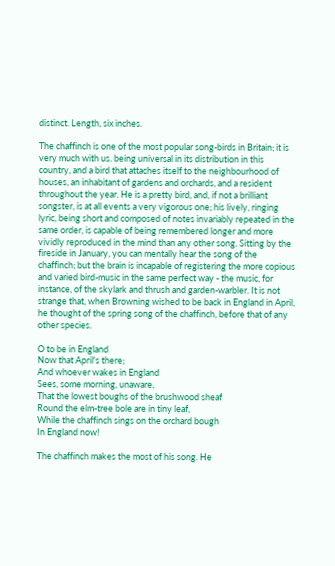distinct. Length, six inches.

The chaffinch is one of the most popular song-birds in Britain; it is very much with us. being universal in its distribution in this country, and a bird that attaches itself to the neighbourhood of houses, an inhabitant of gardens and orchards, and a resident throughout the year. He is a pretty bird, and, if not a brilliant songster, is at all events a very vigorous one; his lively, ringing lyric, being short and composed of notes invariably repeated in the same order, is capable of being remembered longer and more vividly reproduced in the mind than any other song. Sitting by the fireside in January, you can mentally hear the song of the chaffinch; but the brain is incapable of registering the more copious and varied bird-music in the same perfect way - the music, for instance, of the skylark and thrush and garden-warbler. It is not strange that, when Browning wished to be back in England in April, he thought of the spring song of the chaffinch, before that of any other species.

O to be in England
Now that April's there;
And whoever wakes in England
Sees, some morning, unaware,
That the lowest boughs of the brushwood sheaf
Round the elm-tree bole are in tiny leaf,
While the chaffinch sings on the orchard bough
In England now!

The chaffinch makes the most of his song. He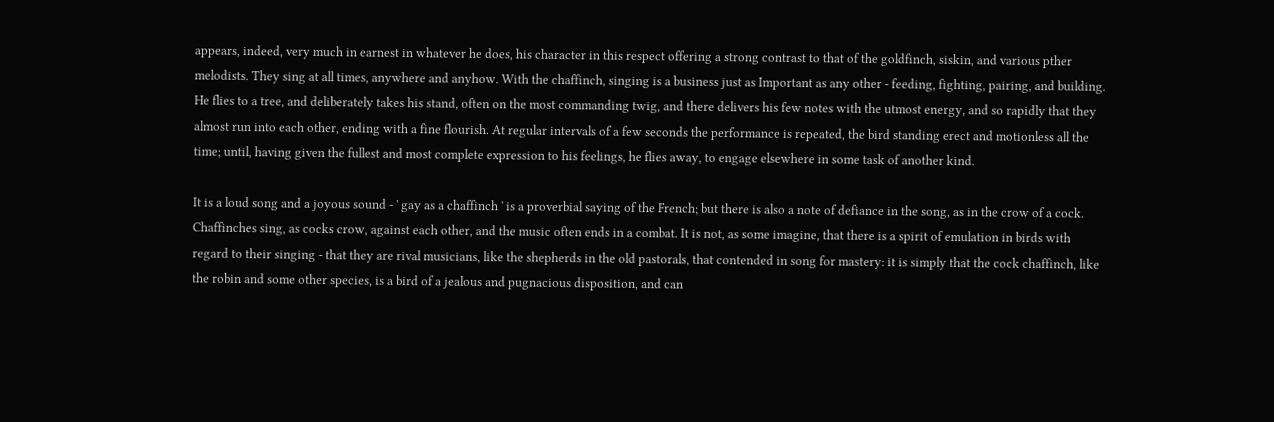appears, indeed, very much in earnest in whatever he does, his character in this respect offering a strong contrast to that of the goldfinch, siskin, and various pther melodists. They sing at all times, anywhere and anyhow. With the chaffinch, singing is a business just as Important as any other - feeding, fighting, pairing, and building. He flies to a tree, and deliberately takes his stand, often on the most commanding twig, and there delivers his few notes with the utmost energy, and so rapidly that they almost run into each other, ending with a fine flourish. At regular intervals of a few seconds the performance is repeated, the bird standing erect and motionless all the time; until, having given the fullest and most complete expression to his feelings, he flies away, to engage elsewhere in some task of another kind.

It is a loud song and a joyous sound - ' gay as a chaffinch ' is a proverbial saying of the French; but there is also a note of defiance in the song, as in the crow of a cock. Chaffinches sing, as cocks crow, against each other, and the music often ends in a combat. It is not, as some imagine, that there is a spirit of emulation in birds with regard to their singing - that they are rival musicians, like the shepherds in the old pastorals, that contended in song for mastery: it is simply that the cock chaffinch, like the robin and some other species, is a bird of a jealous and pugnacious disposition, and can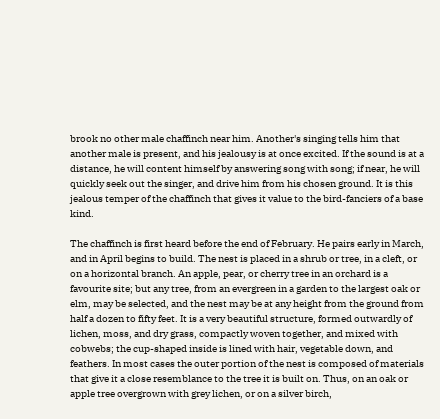brook no other male chaffinch near him. Another's singing tells him that another male is present, and his jealousy is at once excited. If the sound is at a distance, he will content himself by answering song with song; if near, he will quickly seek out the singer, and drive him from his chosen ground. It is this jealous temper of the chaffinch that gives it value to the bird-fanciers of a base kind.

The chaffinch is first heard before the end of February. He pairs early in March, and in April begins to build. The nest is placed in a shrub or tree, in a cleft, or on a horizontal branch. An apple, pear, or cherry tree in an orchard is a favourite site; but any tree, from an evergreen in a garden to the largest oak or elm, may be selected, and the nest may be at any height from the ground from half a dozen to fifty feet. It is a very beautiful structure, formed outwardly of lichen, moss, and dry grass, compactly woven together, and mixed with cobwebs; the cup-shaped inside is lined with hair, vegetable down, and feathers. In most cases the outer portion of the nest is composed of materials that give it a close resemblance to the tree it is built on. Thus, on an oak or apple tree overgrown with grey lichen, or on a silver birch,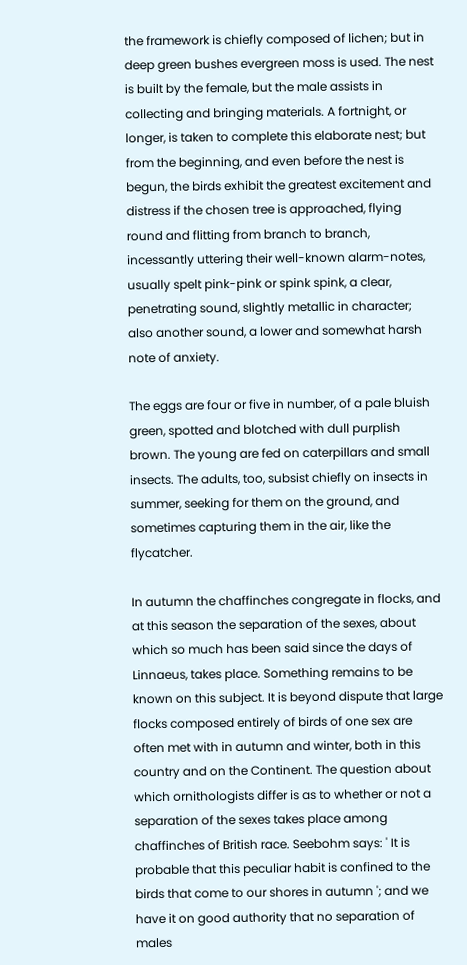the framework is chiefly composed of lichen; but in deep green bushes evergreen moss is used. The nest is built by the female, but the male assists in collecting and bringing materials. A fortnight, or longer, is taken to complete this elaborate nest; but from the beginning, and even before the nest is begun, the birds exhibit the greatest excitement and distress if the chosen tree is approached, flying round and flitting from branch to branch, incessantly uttering their well-known alarm-notes, usually spelt pink-pink or spink spink, a clear, penetrating sound, slightly metallic in character; also another sound, a lower and somewhat harsh note of anxiety.

The eggs are four or five in number, of a pale bluish green, spotted and blotched with dull purplish brown. The young are fed on caterpillars and small insects. The adults, too, subsist chiefly on insects in summer, seeking for them on the ground, and sometimes capturing them in the air, like the flycatcher.

In autumn the chaffinches congregate in flocks, and at this season the separation of the sexes, about which so much has been said since the days of Linnaeus, takes place. Something remains to be known on this subject. It is beyond dispute that large flocks composed entirely of birds of one sex are often met with in autumn and winter, both in this country and on the Continent. The question about which ornithologists differ is as to whether or not a separation of the sexes takes place among chaffinches of British race. Seebohm says: ' It is probable that this peculiar habit is confined to the birds that come to our shores in autumn '; and we have it on good authority that no separation of males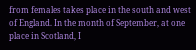from females takes place in the south and west of England. In the month of September, at one place in Scotland, I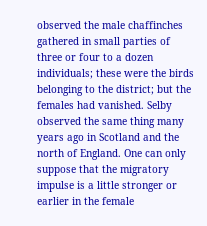observed the male chaffinches gathered in small parties of three or four to a dozen individuals; these were the birds belonging to the district; but the females had vanished. Selby observed the same thing many years ago in Scotland and the north of England. One can only suppose that the migratory impulse is a little stronger or earlier in the female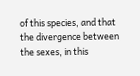of this species, and that the divergence between the sexes, in this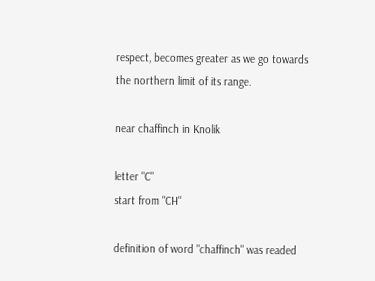respect, becomes greater as we go towards the northern limit of its range.

near chaffinch in Knolik

letter "C"
start from "CH"

definition of word "chaffinch" was readed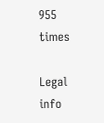955 times

Legal info